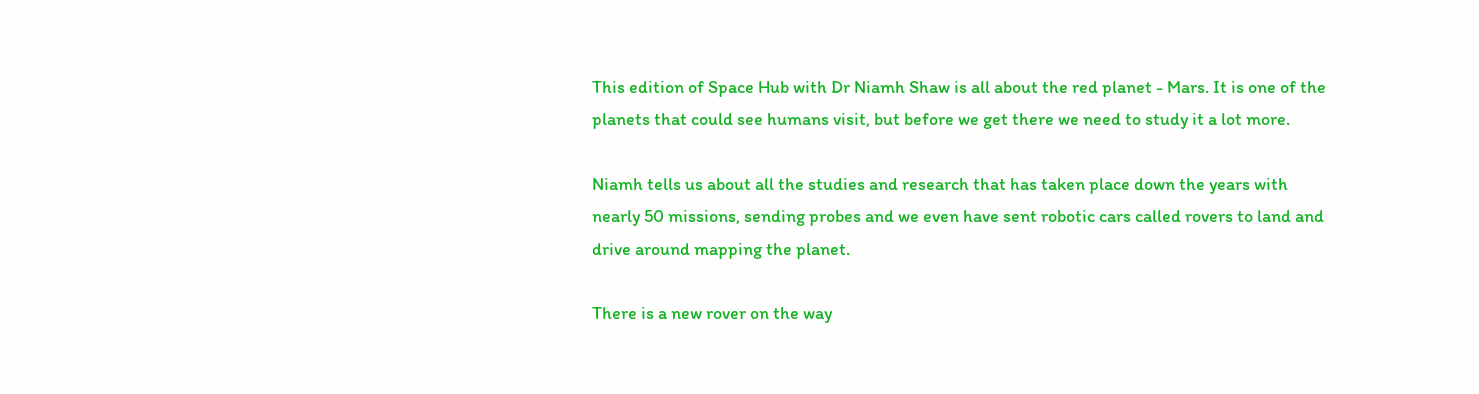This edition of Space Hub with Dr Niamh Shaw is all about the red planet - Mars. It is one of the planets that could see humans visit, but before we get there we need to study it a lot more.

Niamh tells us about all the studies and research that has taken place down the years with nearly 50 missions, sending probes and we even have sent robotic cars called rovers to land and drive around mapping the planet.

There is a new rover on the way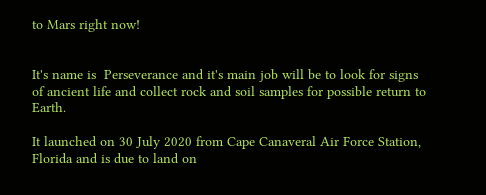to Mars right now!


It's name is  Perseverance and it's main job will be to look for signs of ancient life and collect rock and soil samples for possible return to Earth.

It launched on 30 July 2020 from Cape Canaveral Air Force Station, Florida and is due to land on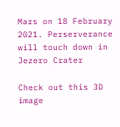Mars on 18 February 2021. Perserverance will touch down in Jezero Crater

Check out this 3D image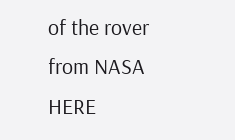of the rover from NASA HERE